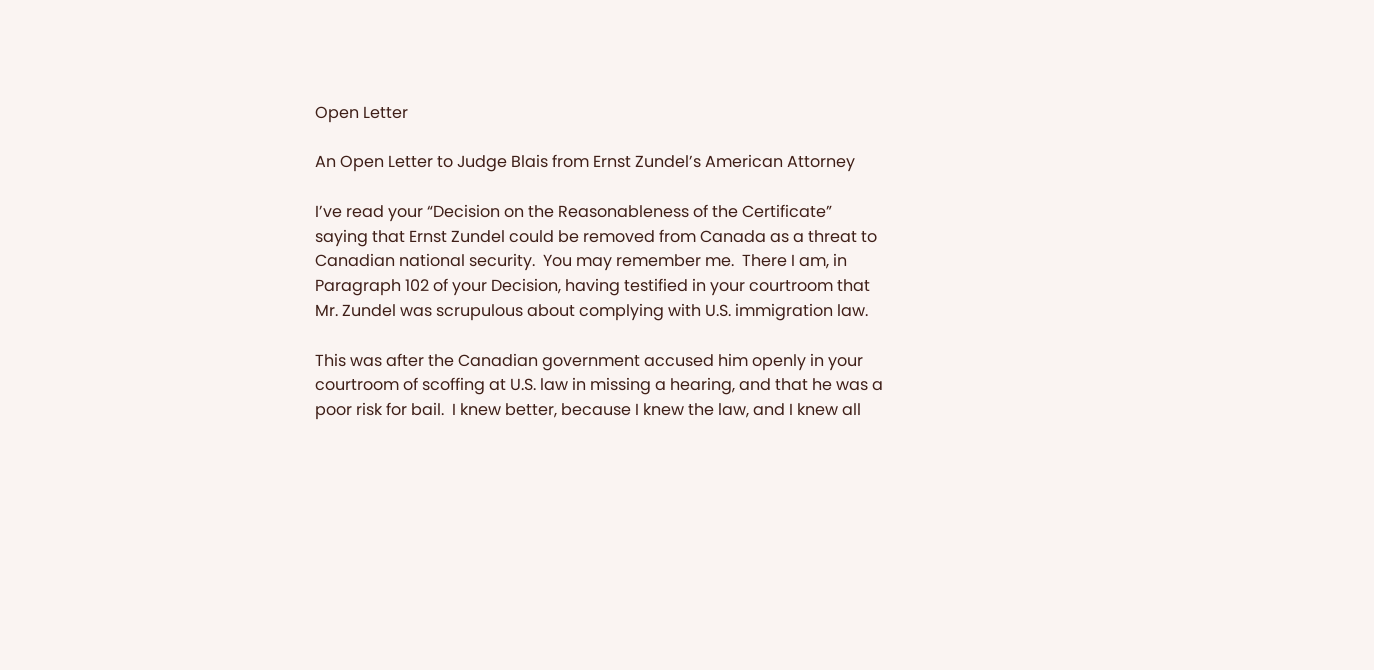Open Letter

An Open Letter to Judge Blais from Ernst Zundel’s American Attorney

I’ve read your “Decision on the Reasonableness of the Certificate” saying that Ernst Zundel could be removed from Canada as a threat to Canadian national security.  You may remember me.  There I am, in Paragraph 102 of your Decision, having testified in your courtroom that Mr. Zundel was scrupulous about complying with U.S. immigration law.

This was after the Canadian government accused him openly in your courtroom of scoffing at U.S. law in missing a hearing, and that he was a poor risk for bail.  I knew better, because I knew the law, and I knew all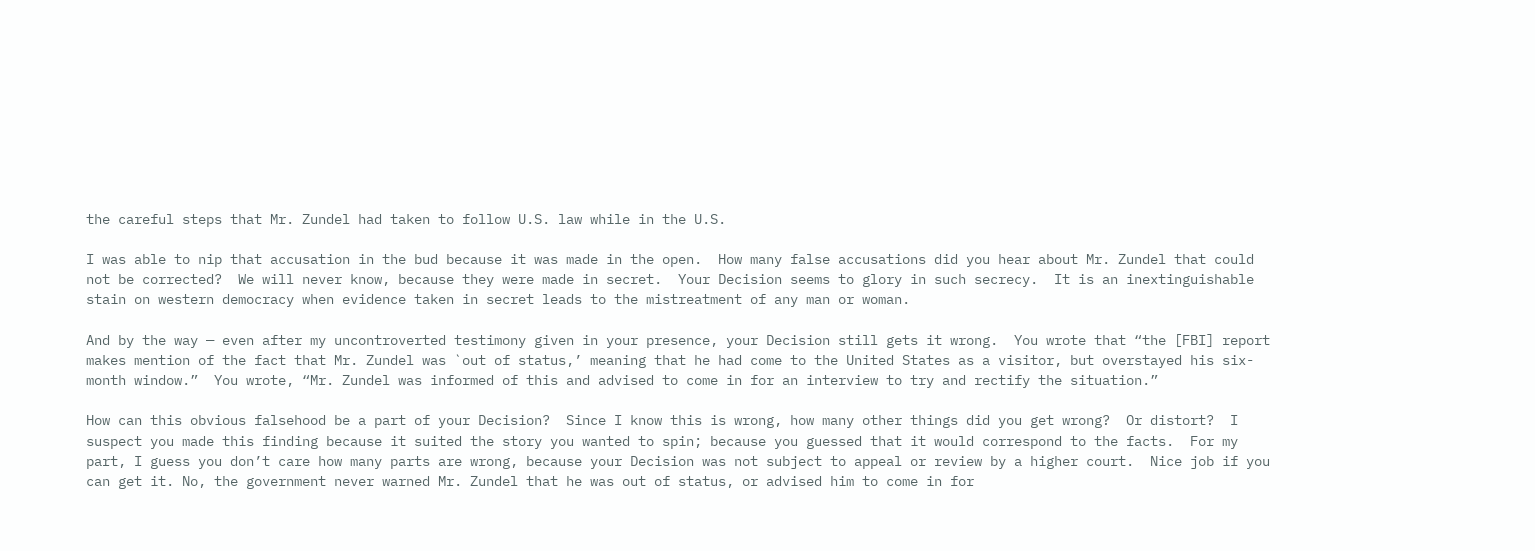the careful steps that Mr. Zundel had taken to follow U.S. law while in the U.S.

I was able to nip that accusation in the bud because it was made in the open.  How many false accusations did you hear about Mr. Zundel that could not be corrected?  We will never know, because they were made in secret.  Your Decision seems to glory in such secrecy.  It is an inextinguishable stain on western democracy when evidence taken in secret leads to the mistreatment of any man or woman.

And by the way — even after my uncontroverted testimony given in your presence, your Decision still gets it wrong.  You wrote that “the [FBI] report makes mention of the fact that Mr. Zundel was `out of status,’ meaning that he had come to the United States as a visitor, but overstayed his six-month window.”  You wrote, “Mr. Zundel was informed of this and advised to come in for an interview to try and rectify the situation.”

How can this obvious falsehood be a part of your Decision?  Since I know this is wrong, how many other things did you get wrong?  Or distort?  I suspect you made this finding because it suited the story you wanted to spin; because you guessed that it would correspond to the facts.  For my part, I guess you don’t care how many parts are wrong, because your Decision was not subject to appeal or review by a higher court.  Nice job if you can get it. No, the government never warned Mr. Zundel that he was out of status, or advised him to come in for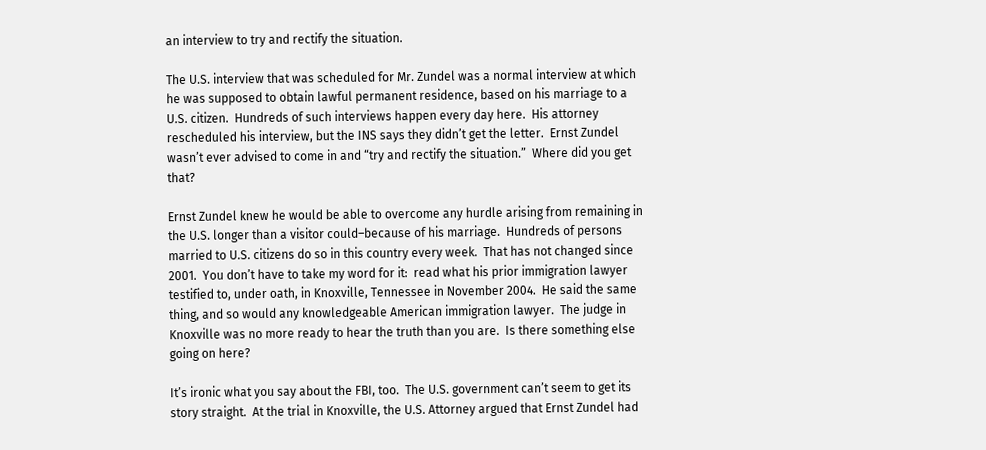an interview to try and rectify the situation.

The U.S. interview that was scheduled for Mr. Zundel was a normal interview at which he was supposed to obtain lawful permanent residence, based on his marriage to a U.S. citizen.  Hundreds of such interviews happen every day here.  His attorney rescheduled his interview, but the INS says they didn’t get the letter.  Ernst Zundel wasn’t ever advised to come in and “try and rectify the situation.”  Where did you get that?

Ernst Zundel knew he would be able to overcome any hurdle arising from remaining in the U.S. longer than a visitor could–because of his marriage.  Hundreds of persons married to U.S. citizens do so in this country every week.  That has not changed since 2001.  You don’t have to take my word for it:  read what his prior immigration lawyer testified to, under oath, in Knoxville, Tennessee in November 2004.  He said the same thing, and so would any knowledgeable American immigration lawyer.  The judge in Knoxville was no more ready to hear the truth than you are.  Is there something else going on here?

It’s ironic what you say about the FBI, too.  The U.S. government can’t seem to get its story straight.  At the trial in Knoxville, the U.S. Attorney argued that Ernst Zundel had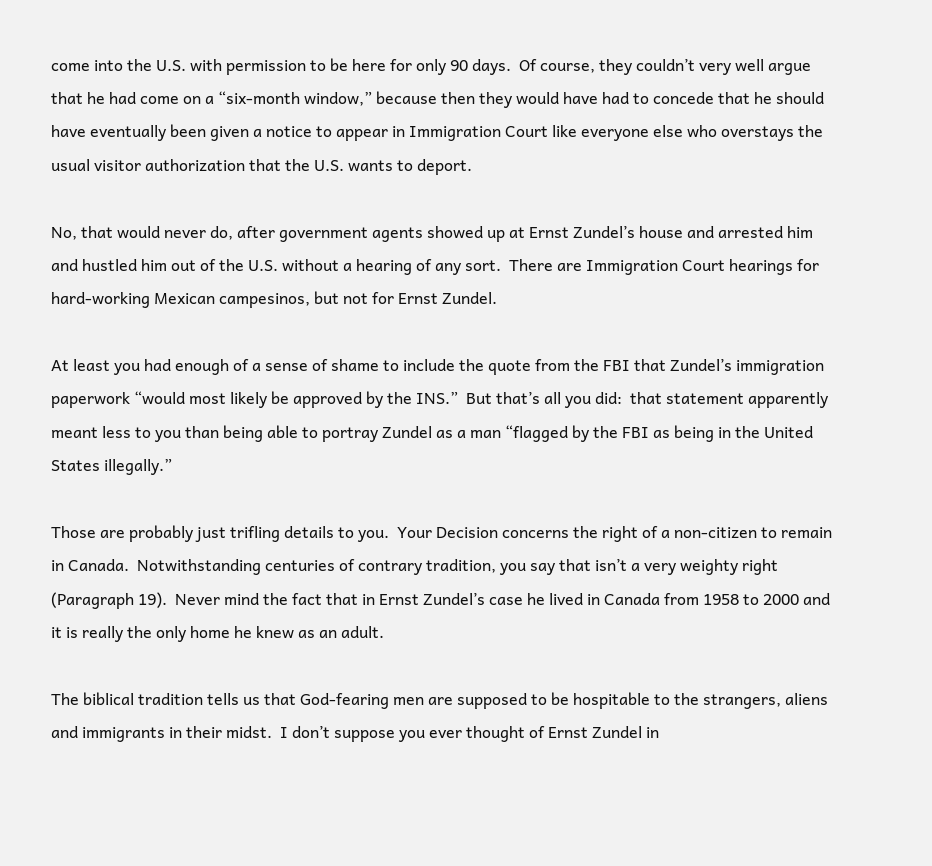come into the U.S. with permission to be here for only 90 days.  Of course, they couldn’t very well argue that he had come on a “six-month window,” because then they would have had to concede that he should have eventually been given a notice to appear in Immigration Court like everyone else who overstays the usual visitor authorization that the U.S. wants to deport.

No, that would never do, after government agents showed up at Ernst Zundel’s house and arrested him and hustled him out of the U.S. without a hearing of any sort.  There are Immigration Court hearings for hard-working Mexican campesinos, but not for Ernst Zundel.

At least you had enough of a sense of shame to include the quote from the FBI that Zundel’s immigration paperwork “would most likely be approved by the INS.”  But that’s all you did:  that statement apparently meant less to you than being able to portray Zundel as a man “flagged by the FBI as being in the United States illegally.”

Those are probably just trifling details to you.  Your Decision concerns the right of a non-citizen to remain in Canada.  Notwithstanding centuries of contrary tradition, you say that isn’t a very weighty right (Paragraph 19).  Never mind the fact that in Ernst Zundel’s case he lived in Canada from 1958 to 2000 and it is really the only home he knew as an adult.

The biblical tradition tells us that God-fearing men are supposed to be hospitable to the strangers, aliens and immigrants in their midst.  I don’t suppose you ever thought of Ernst Zundel in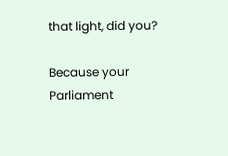that light, did you?

Because your Parliament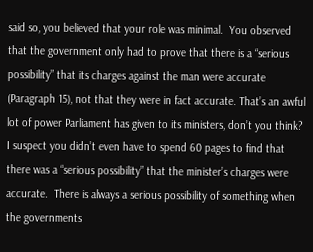said so, you believed that your role was minimal.  You observed that the government only had to prove that there is a “serious possibility” that its charges against the man were accurate (Paragraph 15), not that they were in fact accurate. That’s an awful lot of power Parliament has given to its ministers, don’t you think?  I suspect you didn’t even have to spend 60 pages to find that there was a “serious possibility” that the minister’s charges were accurate.  There is always a serious possibility of something when the governments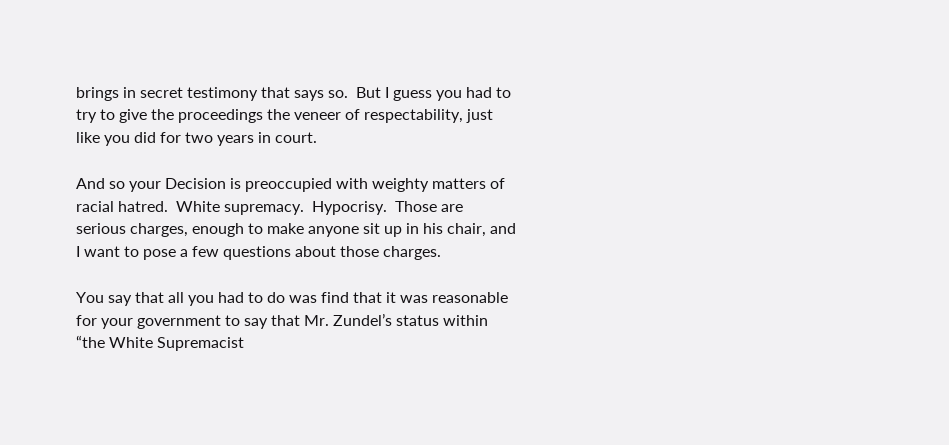brings in secret testimony that says so.  But I guess you had to try to give the proceedings the veneer of respectability, just like you did for two years in court.

And so your Decision is preoccupied with weighty matters of racial hatred.  White supremacy.  Hypocrisy.  Those are serious charges, enough to make anyone sit up in his chair, and I want to pose a few questions about those charges.

You say that all you had to do was find that it was reasonable for your government to say that Mr. Zundel’s status within “the White Supremacist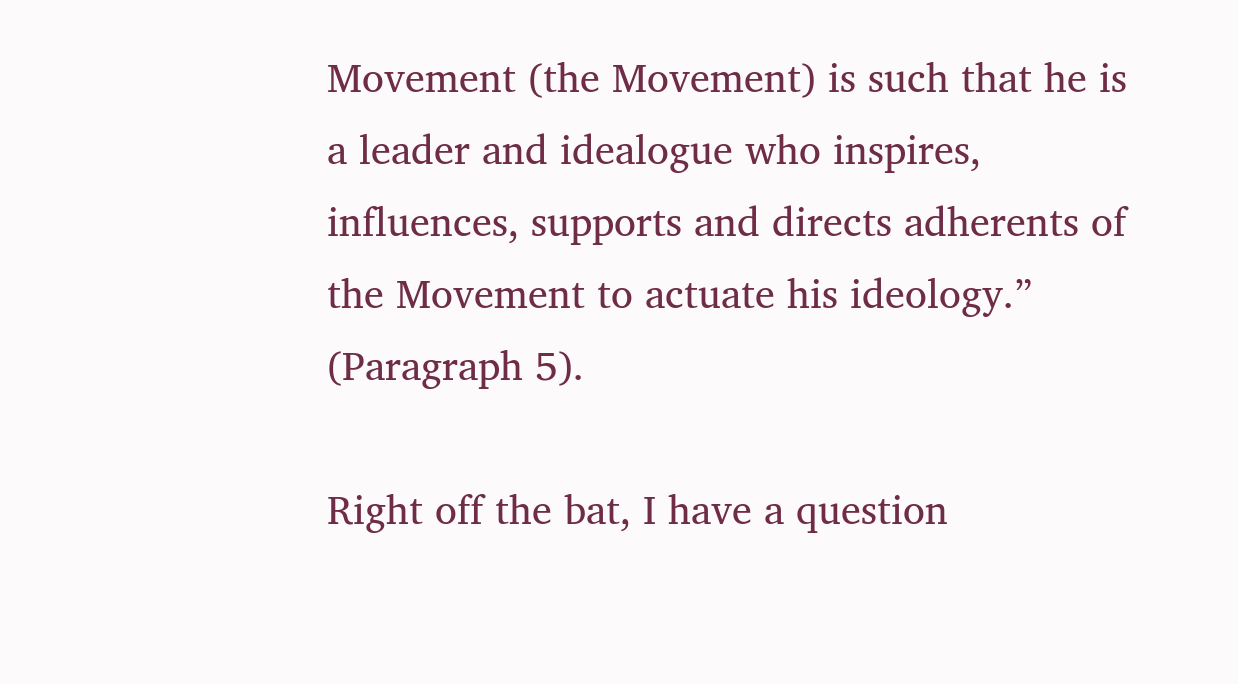Movement (the Movement) is such that he is a leader and idealogue who inspires, influences, supports and directs adherents of the Movement to actuate his ideology.”  (Paragraph 5).

Right off the bat, I have a question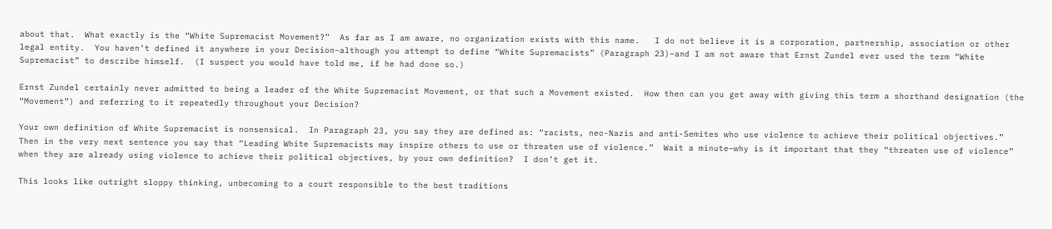about that.  What exactly is the “White Supremacist Movement?”  As far as I am aware, no organization exists with this name.   I do not believe it is a corporation, partnership, association or other legal entity.  You haven’t defined it anywhere in your Decision–although you attempt to define “White Supremacists” (Paragraph 23)–and I am not aware that Ernst Zundel ever used the term “White Supremacist” to describe himself.  (I suspect you would have told me, if he had done so.)

Ernst Zundel certainly never admitted to being a leader of the White Supremacist Movement, or that such a Movement existed.  How then can you get away with giving this term a shorthand designation (the “Movement”) and referring to it repeatedly throughout your Decision?

Your own definition of White Supremacist is nonsensical.  In Paragraph 23, you say they are defined as: “racists, neo-Nazis and anti-Semites who use violence to achieve their political objectives.”  Then in the very next sentence you say that “Leading White Supremacists may inspire others to use or threaten use of violence.”  Wait a minute–why is it important that they “threaten use of violence” when they are already using violence to achieve their political objectives, by your own definition?  I don’t get it.

This looks like outright sloppy thinking, unbecoming to a court responsible to the best traditions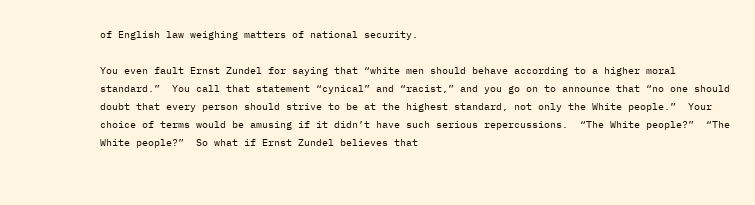of English law weighing matters of national security.

You even fault Ernst Zundel for saying that “white men should behave according to a higher moral standard.”  You call that statement “cynical” and “racist,” and you go on to announce that “no one should doubt that every person should strive to be at the highest standard, not only the White people.”  Your choice of terms would be amusing if it didn’t have such serious repercussions.  “The White people?”  “The White people?”  So what if Ernst Zundel believes that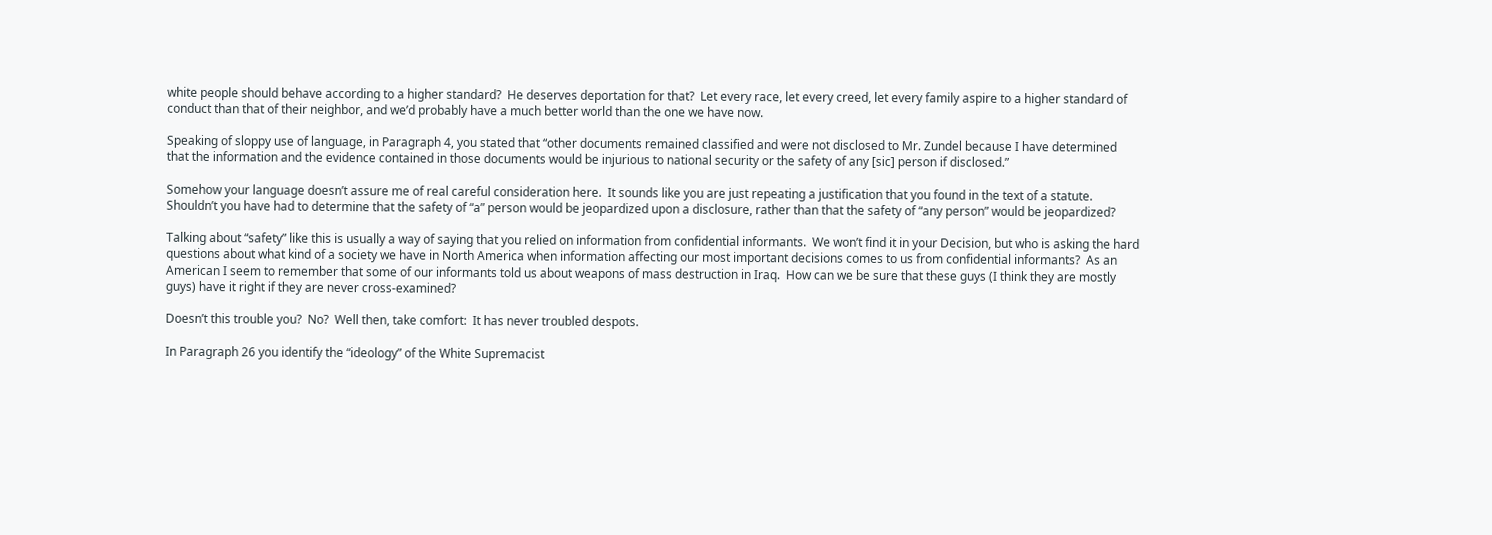white people should behave according to a higher standard?  He deserves deportation for that?  Let every race, let every creed, let every family aspire to a higher standard of conduct than that of their neighbor, and we’d probably have a much better world than the one we have now.

Speaking of sloppy use of language, in Paragraph 4, you stated that “other documents remained classified and were not disclosed to Mr. Zundel because I have determined that the information and the evidence contained in those documents would be injurious to national security or the safety of any [sic] person if disclosed.”

Somehow your language doesn’t assure me of real careful consideration here.  It sounds like you are just repeating a justification that you found in the text of a statute.  Shouldn’t you have had to determine that the safety of “a” person would be jeopardized upon a disclosure, rather than that the safety of “any person” would be jeopardized?

Talking about “safety” like this is usually a way of saying that you relied on information from confidential informants.  We won’t find it in your Decision, but who is asking the hard questions about what kind of a society we have in North America when information affecting our most important decisions comes to us from confidential informants?  As an American I seem to remember that some of our informants told us about weapons of mass destruction in Iraq.  How can we be sure that these guys (I think they are mostly guys) have it right if they are never cross-examined?

Doesn’t this trouble you?  No?  Well then, take comfort:  It has never troubled despots.

In Paragraph 26 you identify the “ideology” of the White Supremacist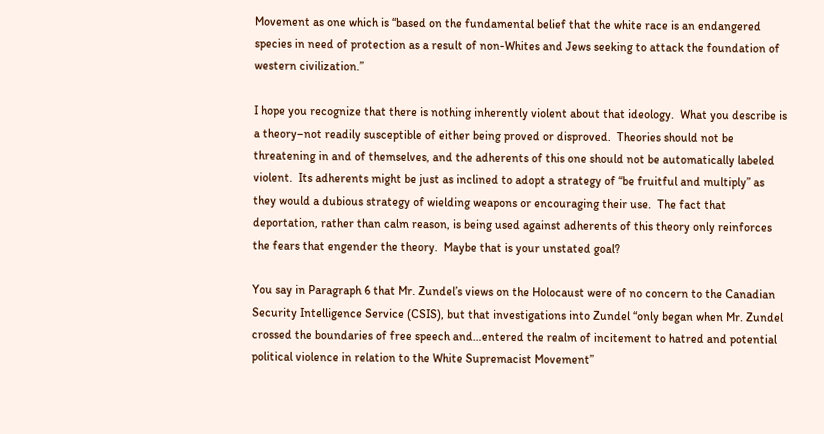Movement as one which is “based on the fundamental belief that the white race is an endangered species in need of protection as a result of non-Whites and Jews seeking to attack the foundation of western civilization.”

I hope you recognize that there is nothing inherently violent about that ideology.  What you describe is a theory–not readily susceptible of either being proved or disproved.  Theories should not be threatening in and of themselves, and the adherents of this one should not be automatically labeled violent.  Its adherents might be just as inclined to adopt a strategy of “be fruitful and multiply” as they would a dubious strategy of wielding weapons or encouraging their use.  The fact that deportation, rather than calm reason, is being used against adherents of this theory only reinforces the fears that engender the theory.  Maybe that is your unstated goal?

You say in Paragraph 6 that Mr. Zundel’s views on the Holocaust were of no concern to the Canadian Security Intelligence Service (CSIS), but that investigations into Zundel “only began when Mr. Zundel crossed the boundaries of free speech and…entered the realm of incitement to hatred and potential political violence in relation to the White Supremacist Movement”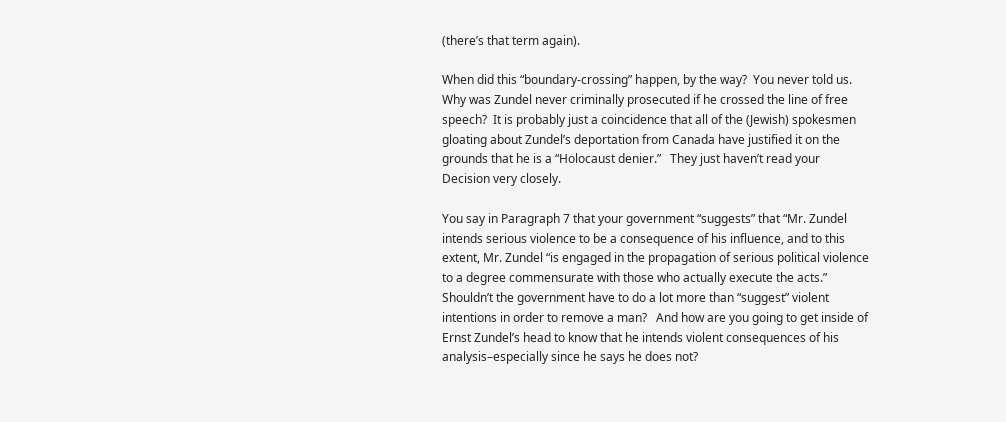(there’s that term again).

When did this “boundary-crossing” happen, by the way?  You never told us.  Why was Zundel never criminally prosecuted if he crossed the line of free speech?  It is probably just a coincidence that all of the (Jewish) spokesmen gloating about Zundel’s deportation from Canada have justified it on the grounds that he is a “Holocaust denier.”   They just haven’t read your Decision very closely.

You say in Paragraph 7 that your government “suggests” that “Mr. Zundel intends serious violence to be a consequence of his influence, and to this extent, Mr. Zundel “is engaged in the propagation of serious political violence to a degree commensurate with those who actually execute the acts.”  Shouldn’t the government have to do a lot more than “suggest” violent intentions in order to remove a man?   And how are you going to get inside of Ernst Zundel’s head to know that he intends violent consequences of his analysis–especially since he says he does not?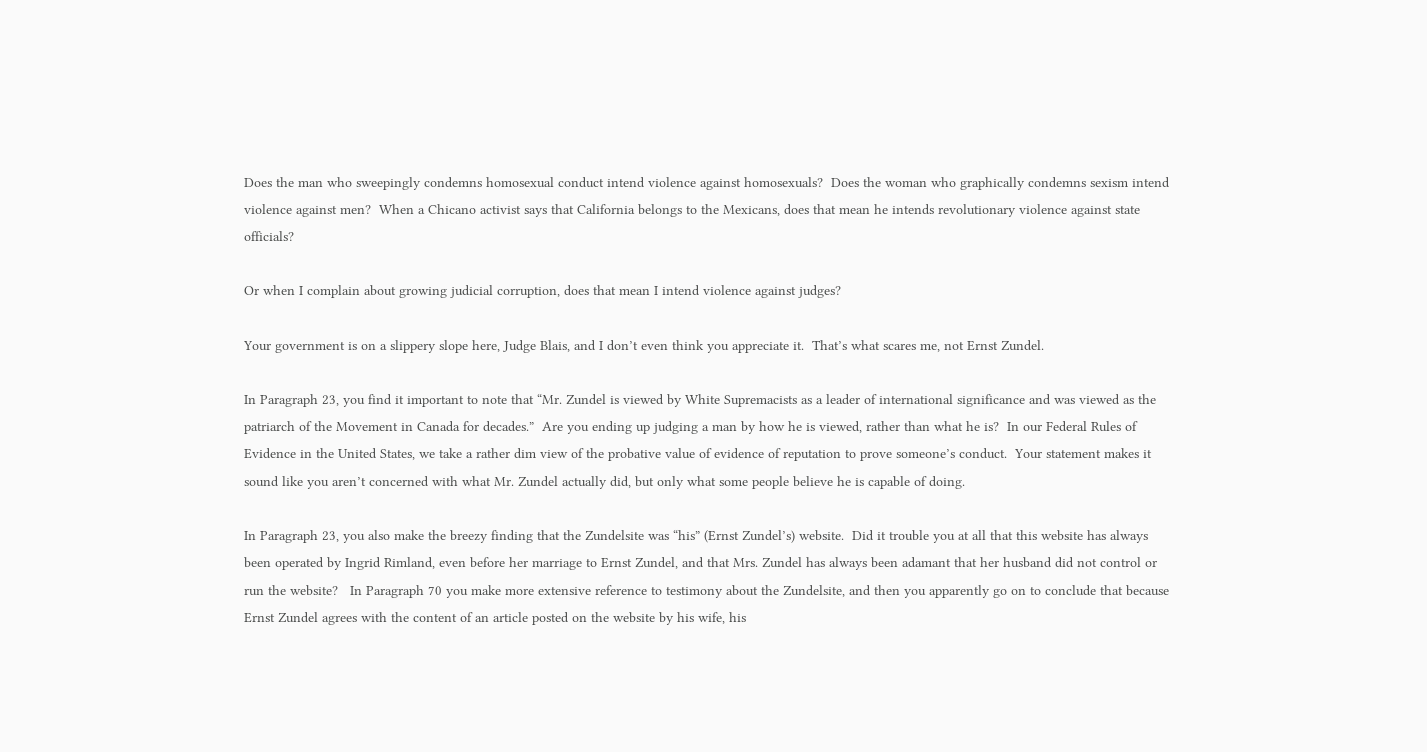Does the man who sweepingly condemns homosexual conduct intend violence against homosexuals?  Does the woman who graphically condemns sexism intend violence against men?  When a Chicano activist says that California belongs to the Mexicans, does that mean he intends revolutionary violence against state officials?

Or when I complain about growing judicial corruption, does that mean I intend violence against judges?

Your government is on a slippery slope here, Judge Blais, and I don’t even think you appreciate it.  That’s what scares me, not Ernst Zundel.

In Paragraph 23, you find it important to note that “Mr. Zundel is viewed by White Supremacists as a leader of international significance and was viewed as the patriarch of the Movement in Canada for decades.”  Are you ending up judging a man by how he is viewed, rather than what he is?  In our Federal Rules of Evidence in the United States, we take a rather dim view of the probative value of evidence of reputation to prove someone’s conduct.  Your statement makes it sound like you aren’t concerned with what Mr. Zundel actually did, but only what some people believe he is capable of doing.

In Paragraph 23, you also make the breezy finding that the Zundelsite was “his” (Ernst Zundel’s) website.  Did it trouble you at all that this website has always been operated by Ingrid Rimland, even before her marriage to Ernst Zundel, and that Mrs. Zundel has always been adamant that her husband did not control or run the website?   In Paragraph 70 you make more extensive reference to testimony about the Zundelsite, and then you apparently go on to conclude that because Ernst Zundel agrees with the content of an article posted on the website by his wife, his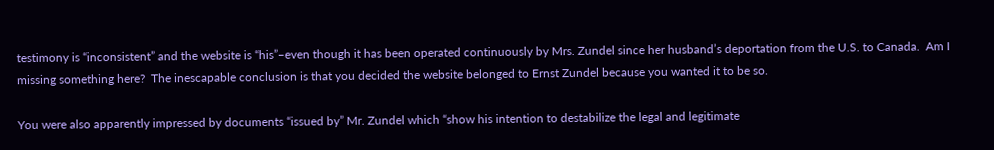testimony is “inconsistent” and the website is “his”–even though it has been operated continuously by Mrs. Zundel since her husband’s deportation from the U.S. to Canada.  Am I missing something here?  The inescapable conclusion is that you decided the website belonged to Ernst Zundel because you wanted it to be so.

You were also apparently impressed by documents “issued by” Mr. Zundel which “show his intention to destabilize the legal and legitimate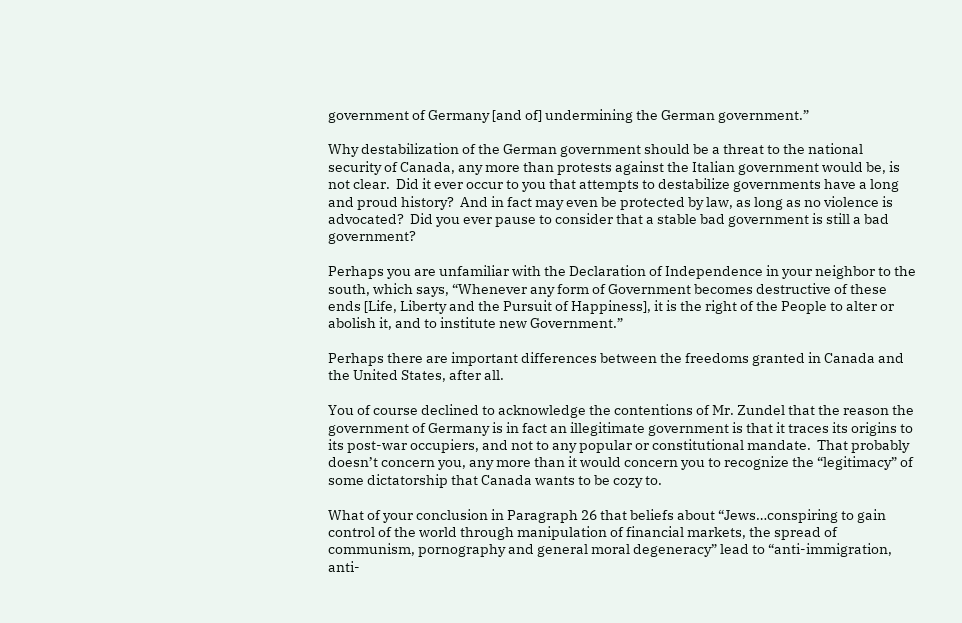government of Germany [and of] undermining the German government.”

Why destabilization of the German government should be a threat to the national security of Canada, any more than protests against the Italian government would be, is not clear.  Did it ever occur to you that attempts to destabilize governments have a long and proud history?  And in fact may even be protected by law, as long as no violence is advocated?  Did you ever pause to consider that a stable bad government is still a bad government?

Perhaps you are unfamiliar with the Declaration of Independence in your neighbor to the south, which says, “Whenever any form of Government becomes destructive of these ends [Life, Liberty and the Pursuit of Happiness], it is the right of the People to alter or abolish it, and to institute new Government.”

Perhaps there are important differences between the freedoms granted in Canada and the United States, after all.

You of course declined to acknowledge the contentions of Mr. Zundel that the reason the government of Germany is in fact an illegitimate government is that it traces its origins to its post-war occupiers, and not to any popular or constitutional mandate.  That probably doesn’t concern you, any more than it would concern you to recognize the “legitimacy” of some dictatorship that Canada wants to be cozy to.

What of your conclusion in Paragraph 26 that beliefs about “Jews…conspiring to gain control of the world through manipulation of financial markets, the spread of communism, pornography and general moral degeneracy” lead to “anti-immigration, anti-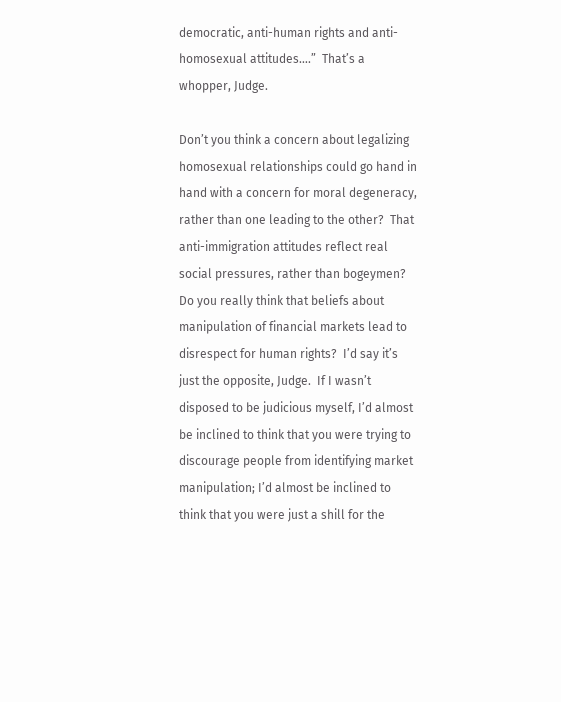democratic, anti-human rights and anti-homosexual attitudes….”  That’s a whopper, Judge.

Don’t you think a concern about legalizing homosexual relationships could go hand in hand with a concern for moral degeneracy, rather than one leading to the other?  That anti-immigration attitudes reflect real social pressures, rather than bogeymen?  Do you really think that beliefs about manipulation of financial markets lead to disrespect for human rights?  I’d say it’s just the opposite, Judge.  If I wasn’t disposed to be judicious myself, I’d almost be inclined to think that you were trying to discourage people from identifying market manipulation; I’d almost be inclined to think that you were just a shill for the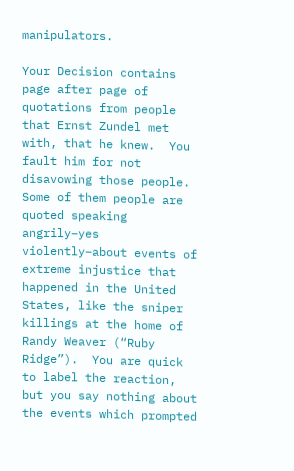manipulators.

Your Decision contains page after page of quotations from people that Ernst Zundel met with, that he knew.  You fault him for not disavowing those people.  Some of them people are quoted speaking  angrily–yes violently–about events of extreme injustice that happened in the United States, like the sniper killings at the home of Randy Weaver (“Ruby Ridge”).  You are quick to label the reaction, but you say nothing about the events which prompted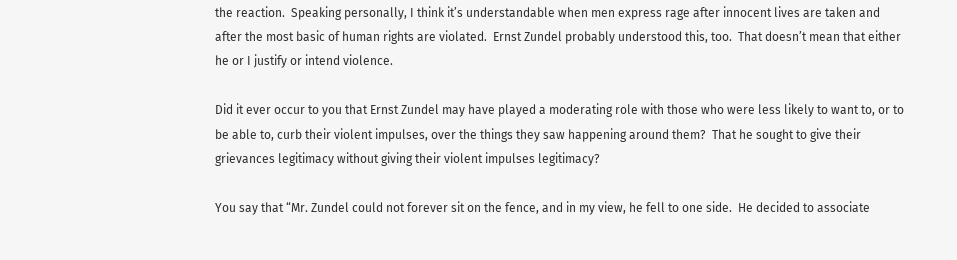the reaction.  Speaking personally, I think it’s understandable when men express rage after innocent lives are taken and after the most basic of human rights are violated.  Ernst Zundel probably understood this, too.  That doesn’t mean that either he or I justify or intend violence.

Did it ever occur to you that Ernst Zundel may have played a moderating role with those who were less likely to want to, or to be able to, curb their violent impulses, over the things they saw happening around them?  That he sought to give their grievances legitimacy without giving their violent impulses legitimacy?

You say that “Mr. Zundel could not forever sit on the fence, and in my view, he fell to one side.  He decided to associate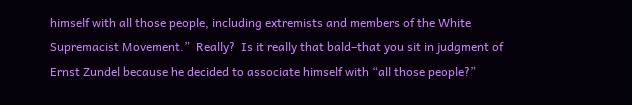himself with all those people, including extremists and members of the White Supremacist Movement.”  Really?  Is it really that bald–that you sit in judgment of Ernst Zundel because he decided to associate himself with “all those people?”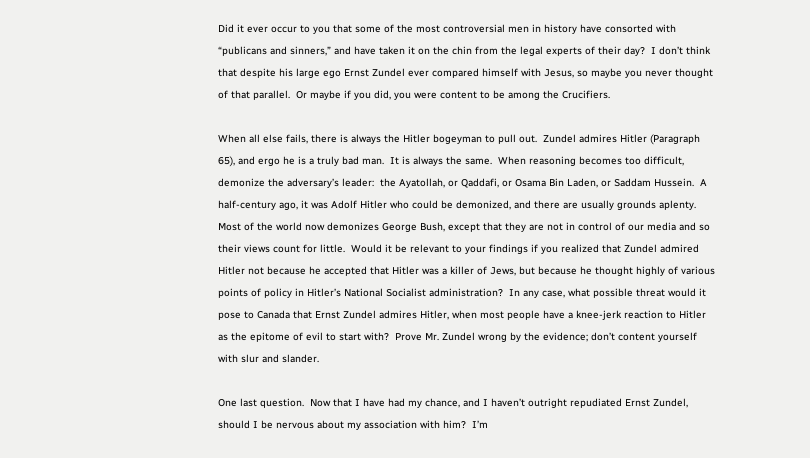Did it ever occur to you that some of the most controversial men in history have consorted with “publicans and sinners,” and have taken it on the chin from the legal experts of their day?  I don’t think that despite his large ego Ernst Zundel ever compared himself with Jesus, so maybe you never thought of that parallel.  Or maybe if you did, you were content to be among the Crucifiers.

When all else fails, there is always the Hitler bogeyman to pull out.  Zundel admires Hitler (Paragraph 65), and ergo he is a truly bad man.  It is always the same.  When reasoning becomes too difficult, demonize the adversary’s leader:  the Ayatollah, or Qaddafi, or Osama Bin Laden, or Saddam Hussein.  A half-century ago, it was Adolf Hitler who could be demonized, and there are usually grounds aplenty.  Most of the world now demonizes George Bush, except that they are not in control of our media and so their views count for little.  Would it be relevant to your findings if you realized that Zundel admired Hitler not because he accepted that Hitler was a killer of Jews, but because he thought highly of various points of policy in Hitler’s National Socialist administration?  In any case, what possible threat would it pose to Canada that Ernst Zundel admires Hitler, when most people have a knee-jerk reaction to Hitler as the epitome of evil to start with?  Prove Mr. Zundel wrong by the evidence; don’t content yourself with slur and slander.

One last question.  Now that I have had my chance, and I haven’t outright repudiated Ernst Zundel, should I be nervous about my association with him?  I’m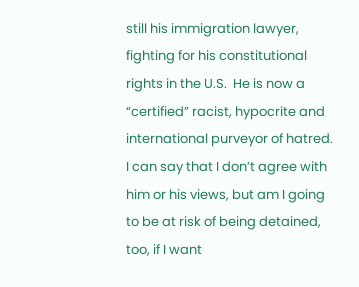still his immigration lawyer, fighting for his constitutional rights in the U.S.  He is now a “certified” racist, hypocrite and international purveyor of hatred.  I can say that I don’t agree with him or his views, but am I going to be at risk of being detained, too, if I want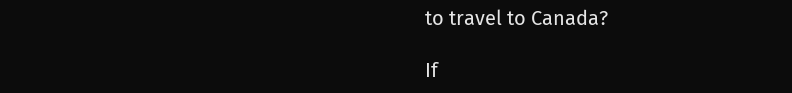to travel to Canada?

If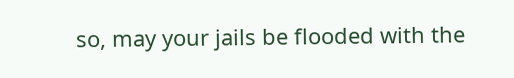so, may your jails be flooded with the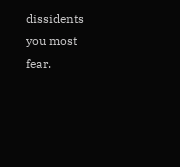dissidents you most fear.